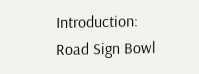Introduction: Road Sign Bowl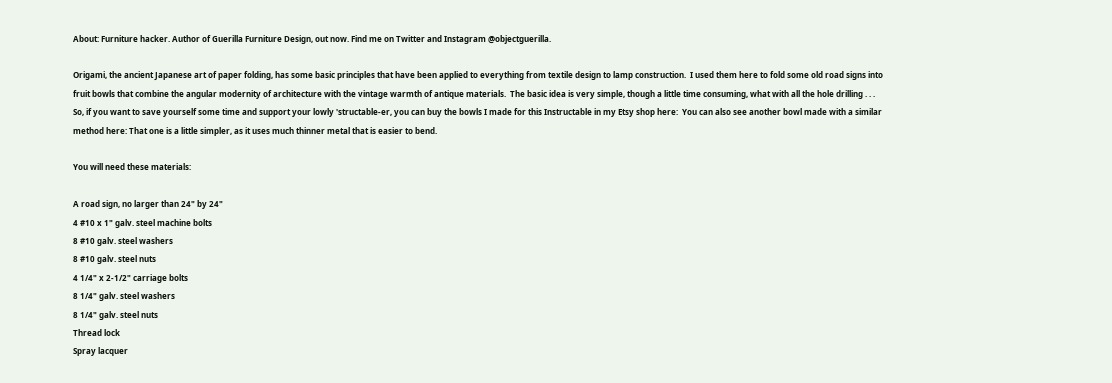About: Furniture hacker. Author of Guerilla Furniture Design, out now. Find me on Twitter and Instagram @objectguerilla.

Origami, the ancient Japanese art of paper folding, has some basic principles that have been applied to everything from textile design to lamp construction.  I used them here to fold some old road signs into fruit bowls that combine the angular modernity of architecture with the vintage warmth of antique materials.  The basic idea is very simple, though a little time consuming, what with all the hole drilling . . .  So, if you want to save yourself some time and support your lowly 'structable-er, you can buy the bowls I made for this Instructable in my Etsy shop here:  You can also see another bowl made with a similar method here: That one is a little simpler, as it uses much thinner metal that is easier to bend.

You will need these materials:

A road sign, no larger than 24" by 24"
4 #10 x 1" galv. steel machine bolts
8 #10 galv. steel washers
8 #10 galv. steel nuts
4 1/4" x 2-1/2" carriage bolts
8 1/4" galv. steel washers
8 1/4" galv. steel nuts
Thread lock
Spray lacquer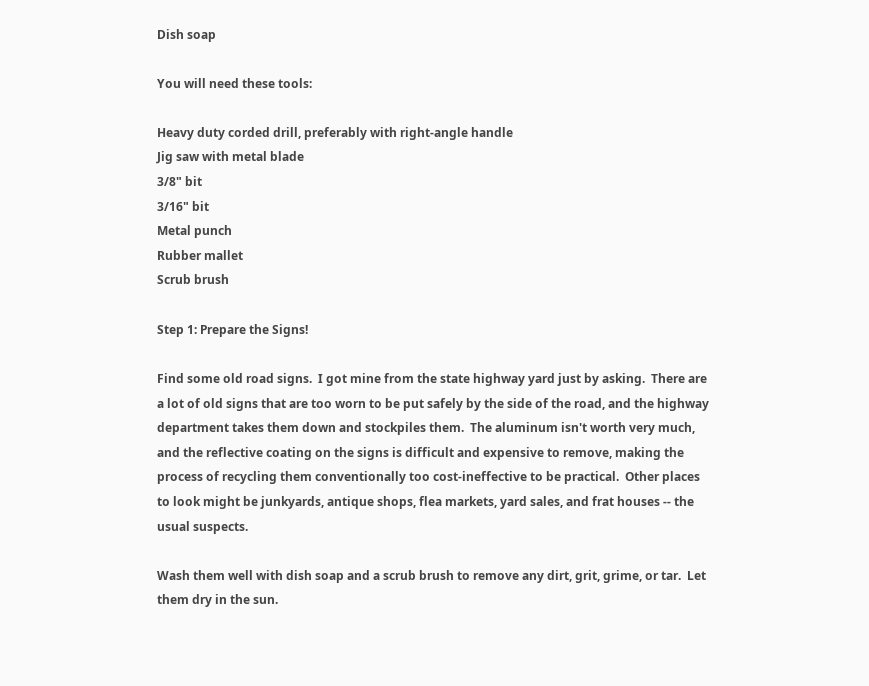Dish soap

You will need these tools:

Heavy duty corded drill, preferably with right-angle handle
Jig saw with metal blade
3/8" bit
3/16" bit
Metal punch
Rubber mallet
Scrub brush

Step 1: Prepare the Signs!

Find some old road signs.  I got mine from the state highway yard just by asking.  There are a lot of old signs that are too worn to be put safely by the side of the road, and the highway department takes them down and stockpiles them.  The aluminum isn't worth very much, and the reflective coating on the signs is difficult and expensive to remove, making the process of recycling them conventionally too cost-ineffective to be practical.  Other places to look might be junkyards, antique shops, flea markets, yard sales, and frat houses -- the usual suspects.

Wash them well with dish soap and a scrub brush to remove any dirt, grit, grime, or tar.  Let them dry in the sun.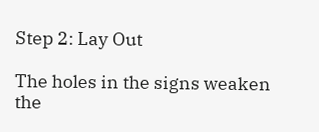Step 2: Lay Out

The holes in the signs weaken the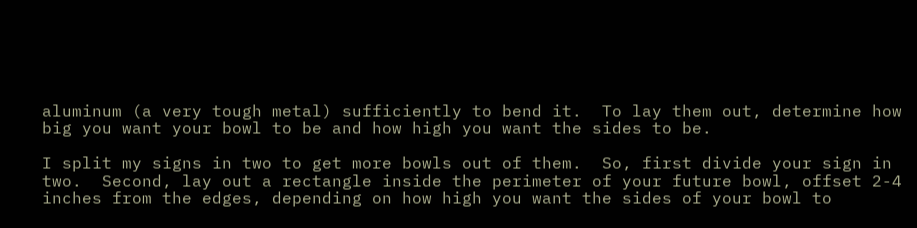aluminum (a very tough metal) sufficiently to bend it.  To lay them out, determine how big you want your bowl to be and how high you want the sides to be.

I split my signs in two to get more bowls out of them.  So, first divide your sign in two.  Second, lay out a rectangle inside the perimeter of your future bowl, offset 2-4 inches from the edges, depending on how high you want the sides of your bowl to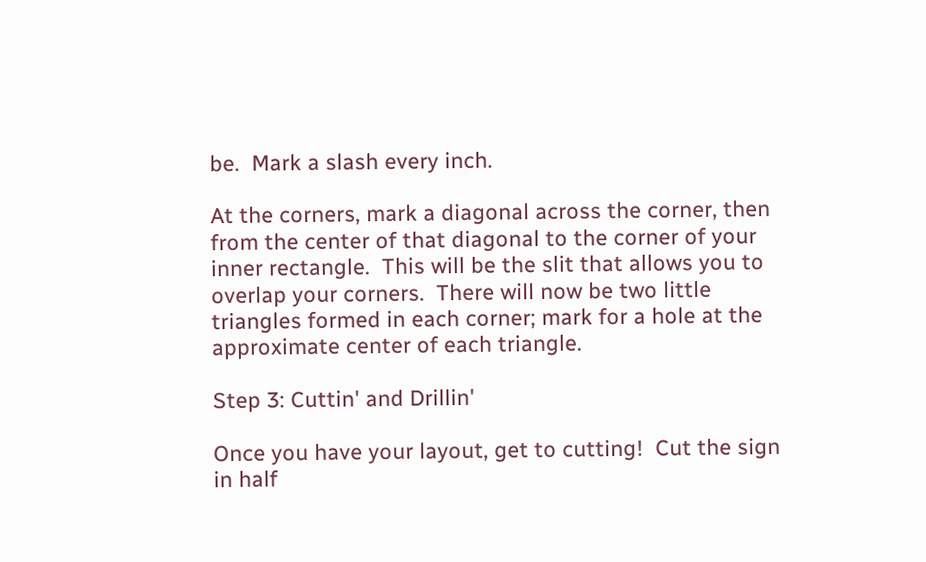be.  Mark a slash every inch.

At the corners, mark a diagonal across the corner, then from the center of that diagonal to the corner of your inner rectangle.  This will be the slit that allows you to overlap your corners.  There will now be two little triangles formed in each corner; mark for a hole at the approximate center of each triangle.

Step 3: Cuttin' and Drillin'

Once you have your layout, get to cutting!  Cut the sign in half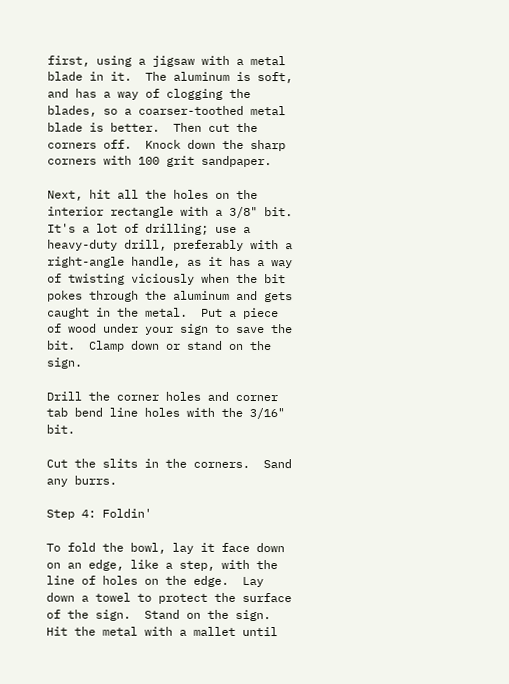first, using a jigsaw with a metal blade in it.  The aluminum is soft, and has a way of clogging the blades, so a coarser-toothed metal blade is better.  Then cut the corners off.  Knock down the sharp corners with 100 grit sandpaper.

Next, hit all the holes on the interior rectangle with a 3/8" bit.  It's a lot of drilling; use a heavy-duty drill, preferably with a right-angle handle, as it has a way of twisting viciously when the bit pokes through the aluminum and gets caught in the metal.  Put a piece of wood under your sign to save the bit.  Clamp down or stand on the sign.

Drill the corner holes and corner tab bend line holes with the 3/16" bit.

Cut the slits in the corners.  Sand any burrs.

Step 4: Foldin'

To fold the bowl, lay it face down on an edge, like a step, with the line of holes on the edge.  Lay down a towel to protect the surface of the sign.  Stand on the sign.  Hit the metal with a mallet until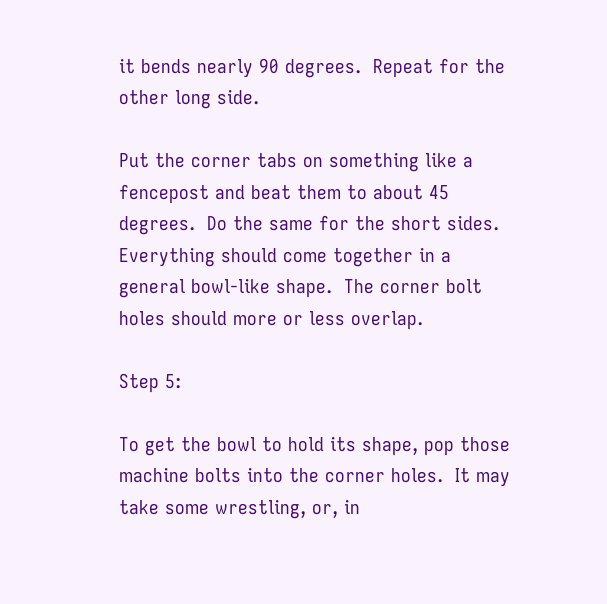it bends nearly 90 degrees.  Repeat for the other long side.

Put the corner tabs on something like a fencepost and beat them to about 45 degrees.  Do the same for the short sides.  Everything should come together in a general bowl-like shape.  The corner bolt holes should more or less overlap.

Step 5:

To get the bowl to hold its shape, pop those machine bolts into the corner holes.  It may take some wrestling, or, in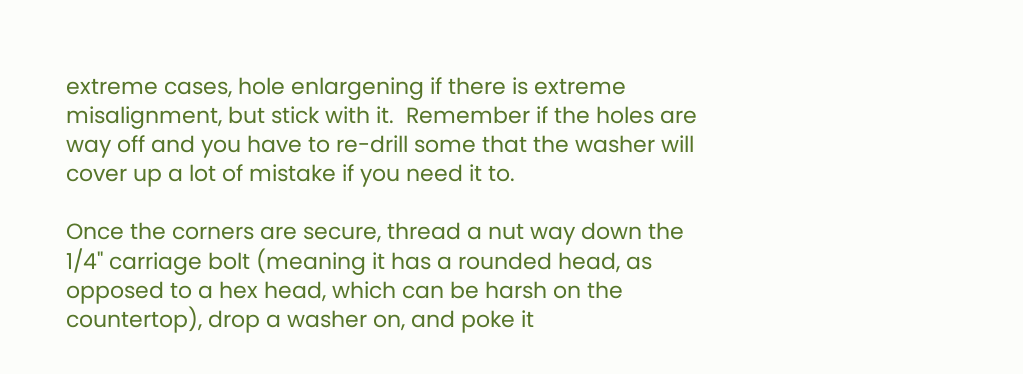extreme cases, hole enlargening if there is extreme misalignment, but stick with it.  Remember if the holes are way off and you have to re-drill some that the washer will cover up a lot of mistake if you need it to.

Once the corners are secure, thread a nut way down the 1/4" carriage bolt (meaning it has a rounded head, as opposed to a hex head, which can be harsh on the countertop), drop a washer on, and poke it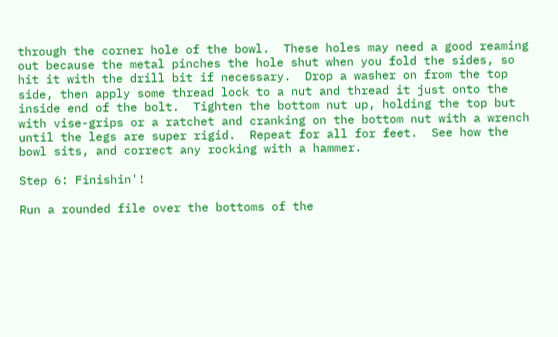through the corner hole of the bowl.  These holes may need a good reaming out because the metal pinches the hole shut when you fold the sides, so hit it with the drill bit if necessary.  Drop a washer on from the top side, then apply some thread lock to a nut and thread it just onto the inside end of the bolt.  Tighten the bottom nut up, holding the top but with vise-grips or a ratchet and cranking on the bottom nut with a wrench until the legs are super rigid.  Repeat for all for feet.  See how the bowl sits, and correct any rocking with a hammer.

Step 6: Finishin'!

Run a rounded file over the bottoms of the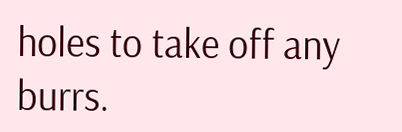holes to take off any burrs.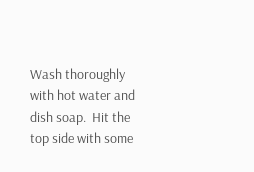Wash thoroughly with hot water and dish soap.  Hit the top side with some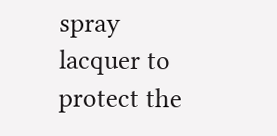spray lacquer to protect the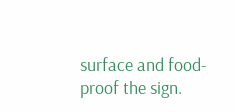surface and food-proof the sign.